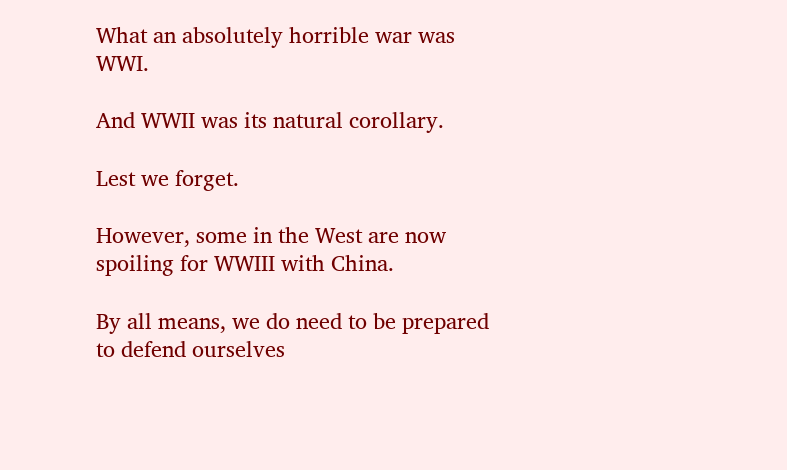What an absolutely horrible war was WWI.

And WWII was its natural corollary.

Lest we forget.

However, some in the West are now spoiling for WWIII with China.

By all means, we do need to be prepared to defend ourselves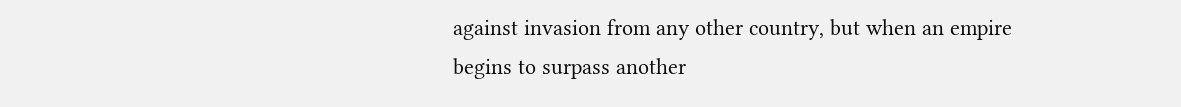against invasion from any other country, but when an empire begins to surpass another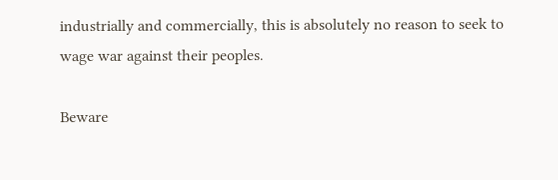industrially and commercially, this is absolutely no reason to seek to wage war against their peoples.

Beware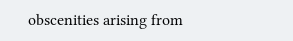obscenities arising from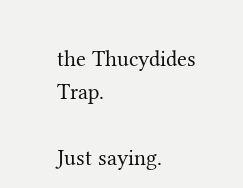the Thucydides Trap.

Just saying.